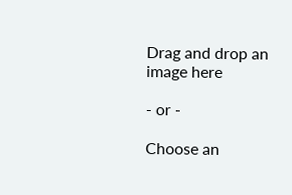Drag and drop an image here

- or -

Choose an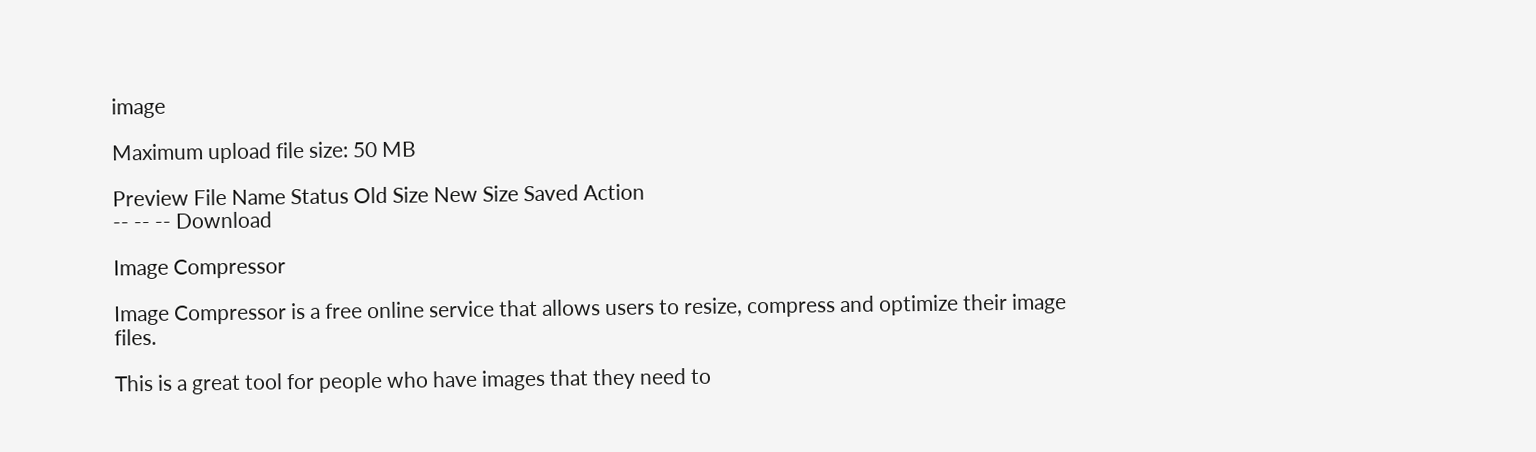image

Maximum upload file size: 50 MB

Preview File Name Status Old Size New Size Saved Action
-- -- -- Download

Image Compressor

Image Compressor is a free online service that allows users to resize, compress and optimize their image files.

This is a great tool for people who have images that they need to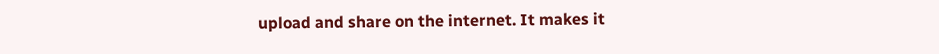upload and share on the internet. It makes it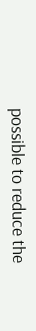possible to reduce the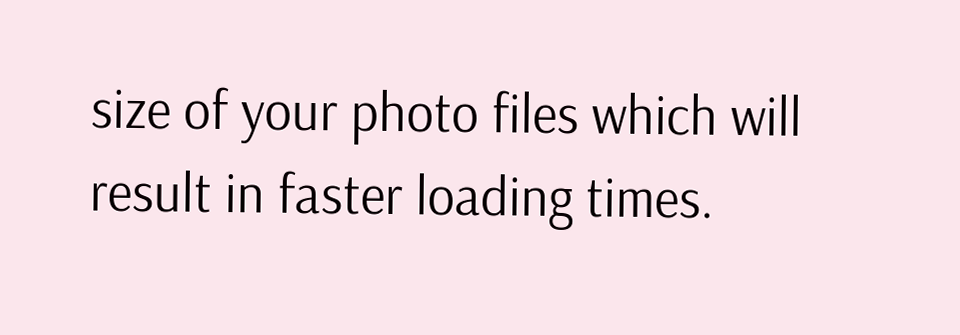size of your photo files which will result in faster loading times.